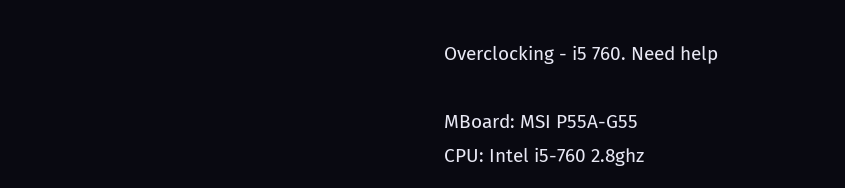Overclocking - i5 760. Need help

MBoard: MSI P55A-G55
CPU: Intel i5-760 2.8ghz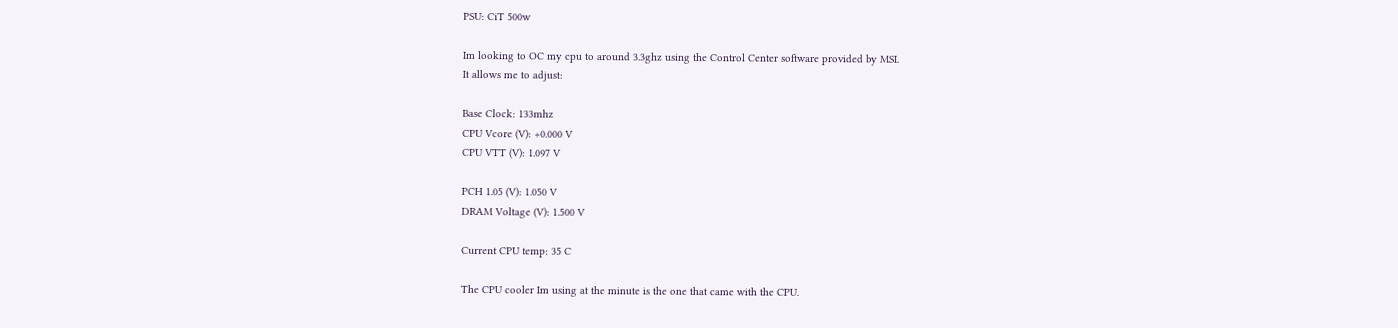PSU: CiT 500w

Im looking to OC my cpu to around 3.3ghz using the Control Center software provided by MSI.
It allows me to adjust:

Base Clock: 133mhz
CPU Vcore (V): +0.000 V
CPU VTT (V): 1.097 V

PCH 1.05 (V): 1.050 V
DRAM Voltage (V): 1.500 V

Current CPU temp: 35 C

The CPU cooler Im using at the minute is the one that came with the CPU.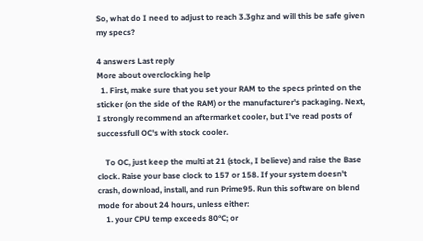So, what do I need to adjust to reach 3.3ghz and will this be safe given my specs?

4 answers Last reply
More about overclocking help
  1. First, make sure that you set your RAM to the specs printed on the sticker (on the side of the RAM) or the manufacturer's packaging. Next, I strongly recommend an aftermarket cooler, but I've read posts of successfull OC's with stock cooler.

    To OC, just keep the multi at 21 (stock, I believe) and raise the Base clock. Raise your base clock to 157 or 158. If your system doesn't crash, download, install, and run Prime95. Run this software on blend mode for about 24 hours, unless either:
    1. your CPU temp exceeds 80°C; or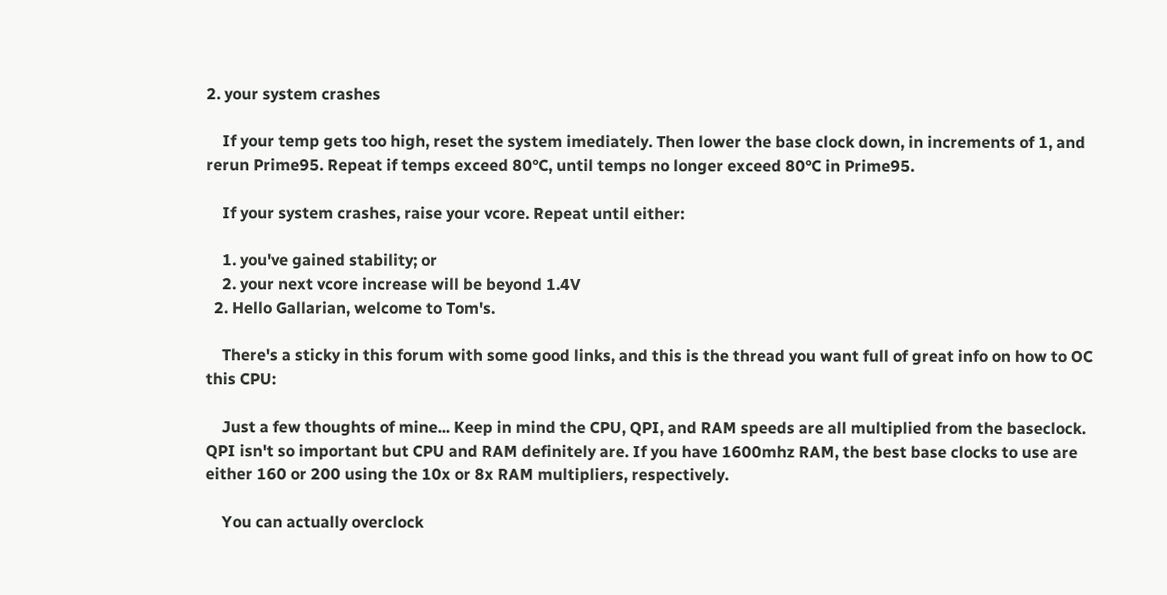2. your system crashes

    If your temp gets too high, reset the system imediately. Then lower the base clock down, in increments of 1, and rerun Prime95. Repeat if temps exceed 80°C, until temps no longer exceed 80°C in Prime95.

    If your system crashes, raise your vcore. Repeat until either:

    1. you've gained stability; or
    2. your next vcore increase will be beyond 1.4V
  2. Hello Gallarian, welcome to Tom's.

    There's a sticky in this forum with some good links, and this is the thread you want full of great info on how to OC this CPU:

    Just a few thoughts of mine... Keep in mind the CPU, QPI, and RAM speeds are all multiplied from the baseclock. QPI isn't so important but CPU and RAM definitely are. If you have 1600mhz RAM, the best base clocks to use are either 160 or 200 using the 10x or 8x RAM multipliers, respectively.

    You can actually overclock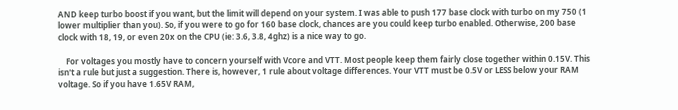AND keep turbo boost if you want, but the limit will depend on your system. I was able to push 177 base clock with turbo on my 750 (1 lower multiplier than you). So, if you were to go for 160 base clock, chances are you could keep turbo enabled. Otherwise, 200 base clock with 18, 19, or even 20x on the CPU (ie: 3.6, 3.8, 4ghz) is a nice way to go.

    For voltages you mostly have to concern yourself with Vcore and VTT. Most people keep them fairly close together within 0.15V. This isn't a rule but just a suggestion. There is, however, 1 rule about voltage differences. Your VTT must be 0.5V or LESS below your RAM voltage. So if you have 1.65V RAM,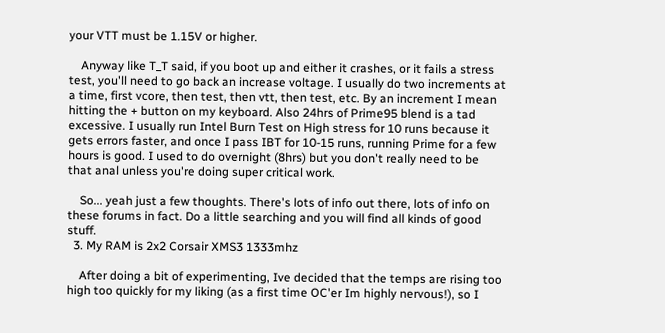your VTT must be 1.15V or higher.

    Anyway like T_T said, if you boot up and either it crashes, or it fails a stress test, you'll need to go back an increase voltage. I usually do two increments at a time, first vcore, then test, then vtt, then test, etc. By an increment I mean hitting the + button on my keyboard. Also 24hrs of Prime95 blend is a tad excessive. I usually run Intel Burn Test on High stress for 10 runs because it gets errors faster, and once I pass IBT for 10-15 runs, running Prime for a few hours is good. I used to do overnight (8hrs) but you don't really need to be that anal unless you're doing super critical work.

    So... yeah just a few thoughts. There's lots of info out there, lots of info on these forums in fact. Do a little searching and you will find all kinds of good stuff.
  3. My RAM is 2x2 Corsair XMS3 1333mhz

    After doing a bit of experimenting, Ive decided that the temps are rising too high too quickly for my liking (as a first time OC'er Im highly nervous!), so I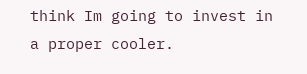think Im going to invest in a proper cooler.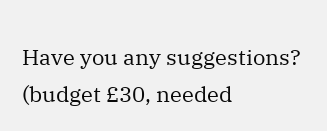Have you any suggestions? (budget £30, needed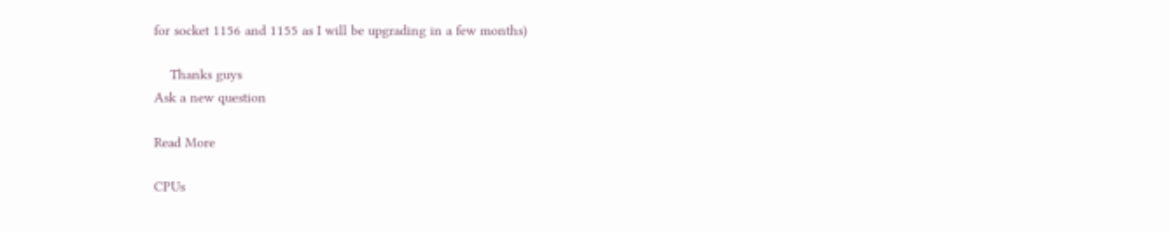for socket 1156 and 1155 as I will be upgrading in a few months)

    Thanks guys
Ask a new question

Read More

CPUs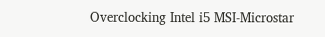Overclocking Intel i5 MSI-Microstar